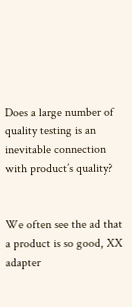Does a large number of quality testing is an inevitable connection with product’s quality?


We often see the ad that a product is so good, XX adapter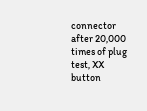connector after 20,000 times of plug test, XX button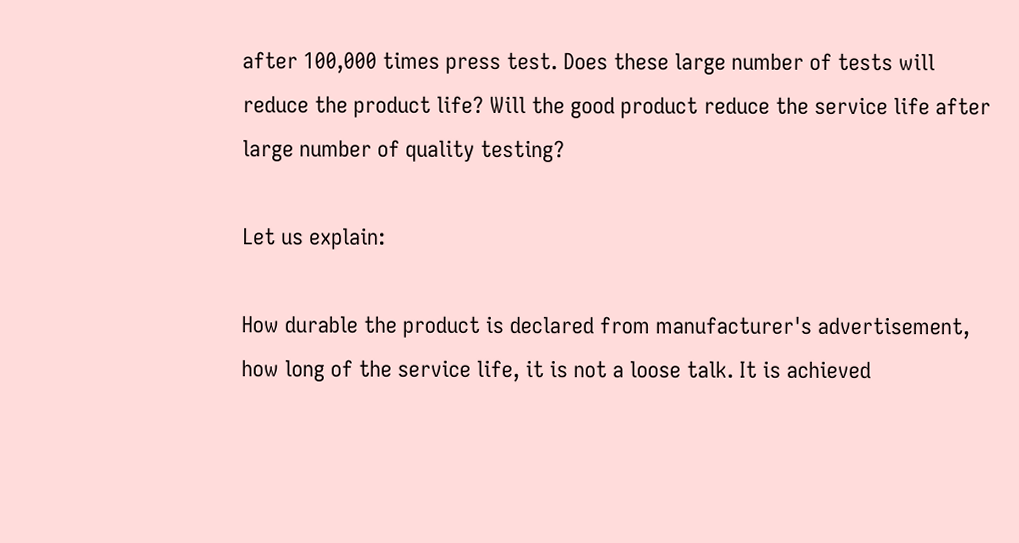after 100,000 times press test. Does these large number of tests will reduce the product life? Will the good product reduce the service life after large number of quality testing?

Let us explain:

How durable the product is declared from manufacturer's advertisement, how long of the service life, it is not a loose talk. It is achieved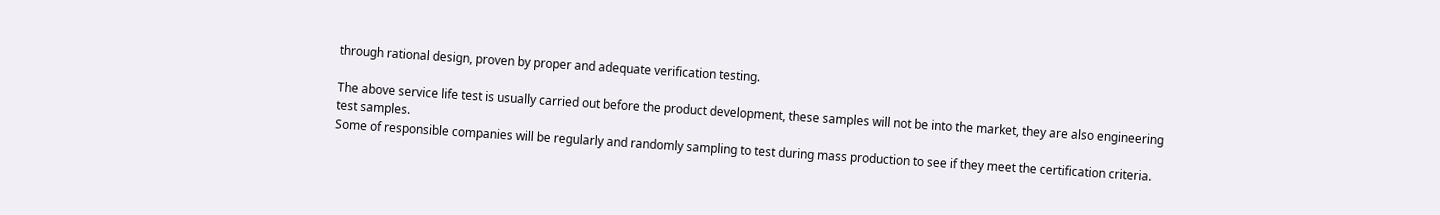through rational design, proven by proper and adequate verification testing.

The above service life test is usually carried out before the product development, these samples will not be into the market, they are also engineering test samples.
Some of responsible companies will be regularly and randomly sampling to test during mass production to see if they meet the certification criteria.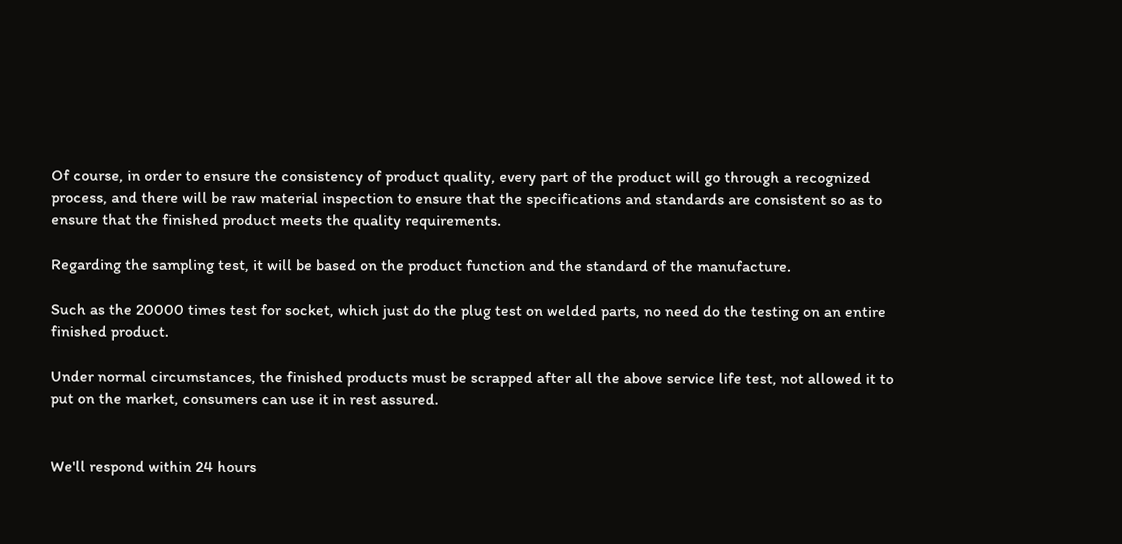Of course, in order to ensure the consistency of product quality, every part of the product will go through a recognized process, and there will be raw material inspection to ensure that the specifications and standards are consistent so as to ensure that the finished product meets the quality requirements.

Regarding the sampling test, it will be based on the product function and the standard of the manufacture.

Such as the 20000 times test for socket, which just do the plug test on welded parts, no need do the testing on an entire finished product.

Under normal circumstances, the finished products must be scrapped after all the above service life test, not allowed it to put on the market, consumers can use it in rest assured.


We'll respond within 24 hours